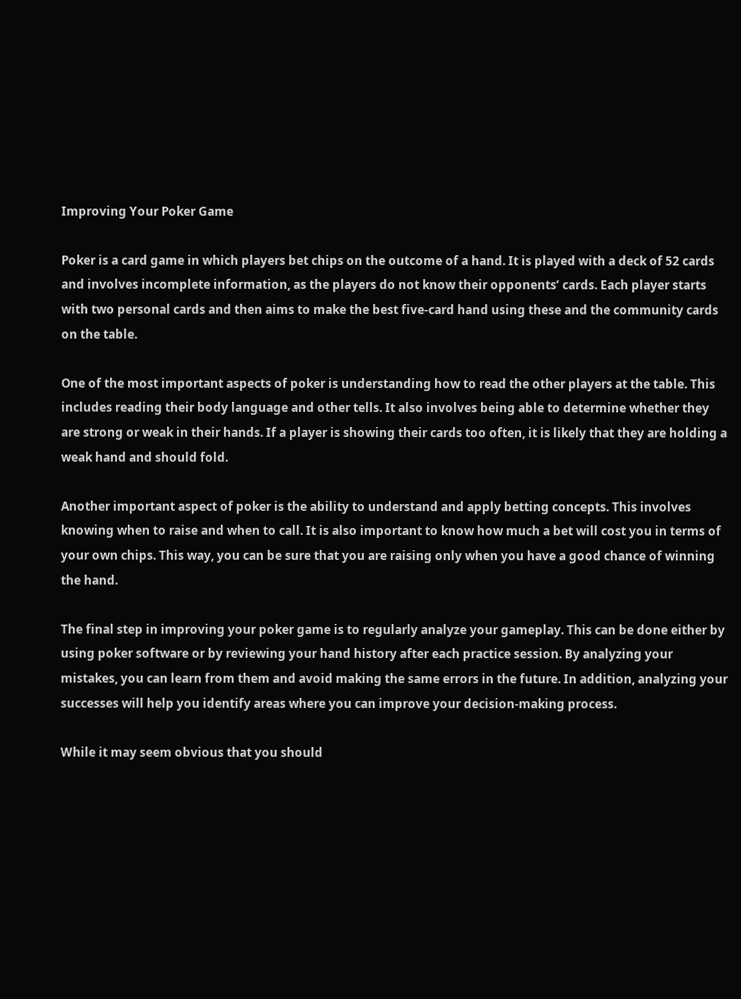Improving Your Poker Game

Poker is a card game in which players bet chips on the outcome of a hand. It is played with a deck of 52 cards and involves incomplete information, as the players do not know their opponents’ cards. Each player starts with two personal cards and then aims to make the best five-card hand using these and the community cards on the table.

One of the most important aspects of poker is understanding how to read the other players at the table. This includes reading their body language and other tells. It also involves being able to determine whether they are strong or weak in their hands. If a player is showing their cards too often, it is likely that they are holding a weak hand and should fold.

Another important aspect of poker is the ability to understand and apply betting concepts. This involves knowing when to raise and when to call. It is also important to know how much a bet will cost you in terms of your own chips. This way, you can be sure that you are raising only when you have a good chance of winning the hand.

The final step in improving your poker game is to regularly analyze your gameplay. This can be done either by using poker software or by reviewing your hand history after each practice session. By analyzing your mistakes, you can learn from them and avoid making the same errors in the future. In addition, analyzing your successes will help you identify areas where you can improve your decision-making process.

While it may seem obvious that you should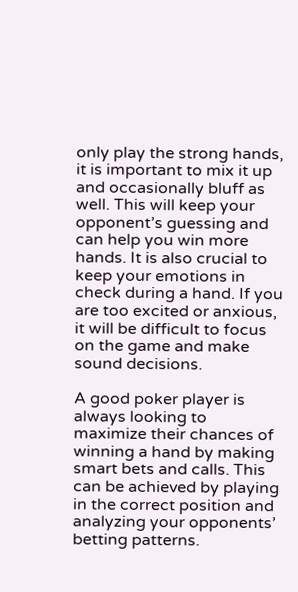only play the strong hands, it is important to mix it up and occasionally bluff as well. This will keep your opponent’s guessing and can help you win more hands. It is also crucial to keep your emotions in check during a hand. If you are too excited or anxious, it will be difficult to focus on the game and make sound decisions.

A good poker player is always looking to maximize their chances of winning a hand by making smart bets and calls. This can be achieved by playing in the correct position and analyzing your opponents’ betting patterns.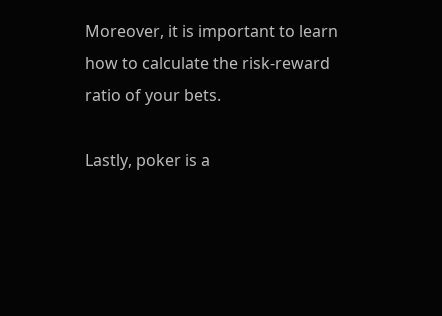Moreover, it is important to learn how to calculate the risk-reward ratio of your bets.

Lastly, poker is a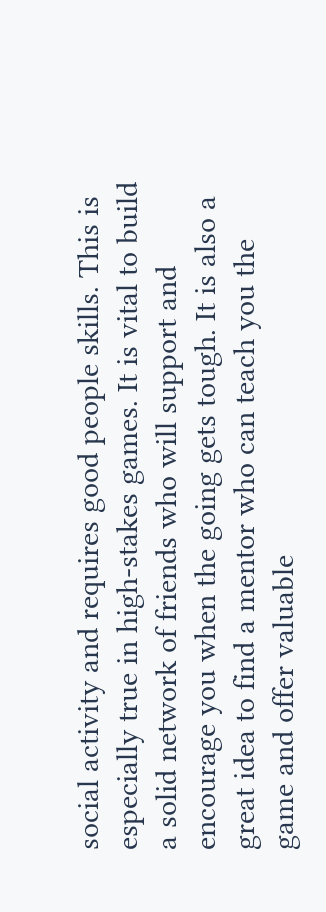social activity and requires good people skills. This is especially true in high-stakes games. It is vital to build a solid network of friends who will support and encourage you when the going gets tough. It is also a great idea to find a mentor who can teach you the game and offer valuable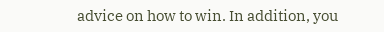advice on how to win. In addition, you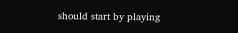should start by playing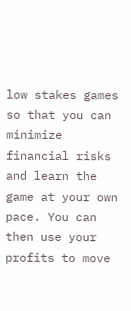low stakes games so that you can minimize financial risks and learn the game at your own pace. You can then use your profits to move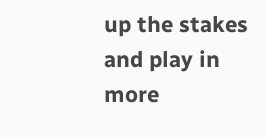up the stakes and play in more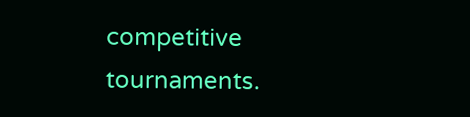competitive tournaments.